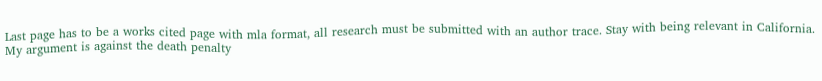Last page has to be a works cited page with mla format, all research must be submitted with an author trace. Stay with being relevant in California. My argument is against the death penalty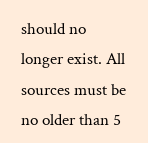should no longer exist. All sources must be no older than 5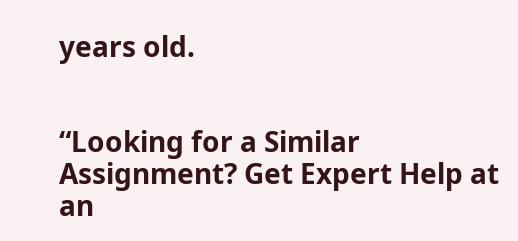years old.


“Looking for a Similar Assignment? Get Expert Help at an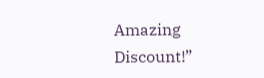Amazing Discount!”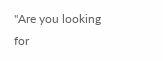"Are you looking for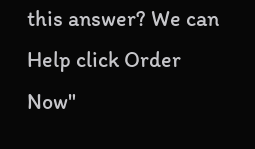this answer? We can Help click Order Now"